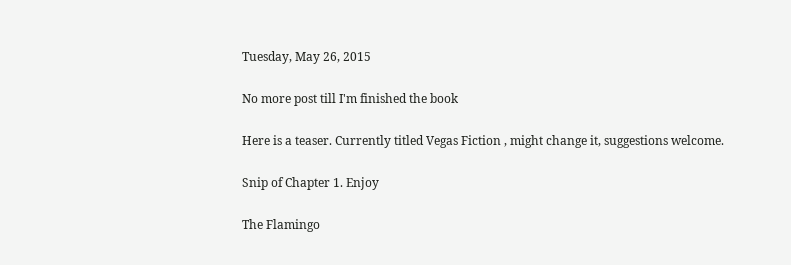Tuesday, May 26, 2015

No more post till I'm finished the book

Here is a teaser. Currently titled Vegas Fiction , might change it, suggestions welcome.

Snip of Chapter 1. Enjoy

The Flamingo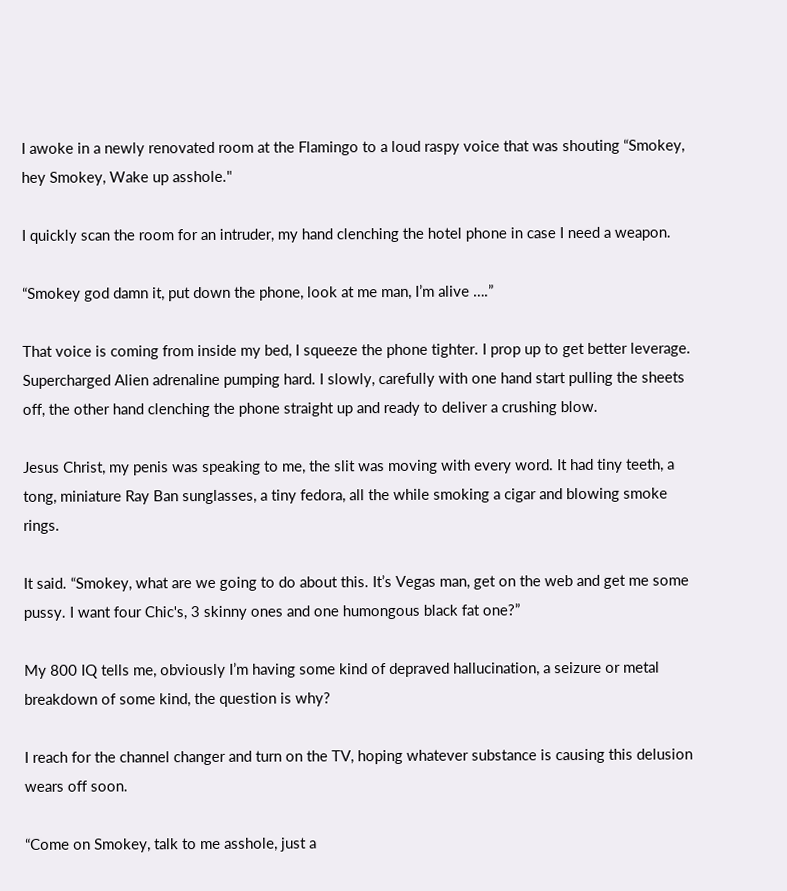I awoke in a newly renovated room at the Flamingo to a loud raspy voice that was shouting “Smokey, hey Smokey, Wake up asshole."

I quickly scan the room for an intruder, my hand clenching the hotel phone in case I need a weapon.

“Smokey god damn it, put down the phone, look at me man, I’m alive ….”

That voice is coming from inside my bed, I squeeze the phone tighter. I prop up to get better leverage. Supercharged Alien adrenaline pumping hard. I slowly, carefully with one hand start pulling the sheets off, the other hand clenching the phone straight up and ready to deliver a crushing blow.

Jesus Christ, my penis was speaking to me, the slit was moving with every word. It had tiny teeth, a tong, miniature Ray Ban sunglasses, a tiny fedora, all the while smoking a cigar and blowing smoke rings.

It said. “Smokey, what are we going to do about this. It’s Vegas man, get on the web and get me some pussy. I want four Chic's, 3 skinny ones and one humongous black fat one?”

My 800 IQ tells me, obviously I’m having some kind of depraved hallucination, a seizure or metal breakdown of some kind, the question is why?

I reach for the channel changer and turn on the TV, hoping whatever substance is causing this delusion wears off soon.

“Come on Smokey, talk to me asshole, just a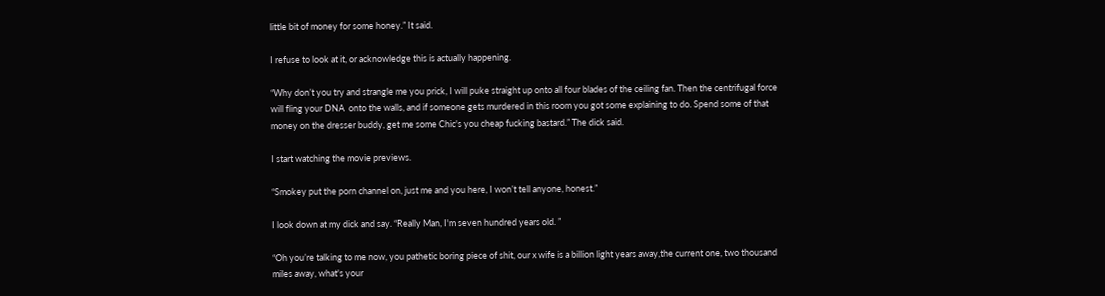little bit of money for some honey.” It said.

I refuse to look at it, or acknowledge this is actually happening.

“Why don’t you try and strangle me you prick, I will puke straight up onto all four blades of the ceiling fan. Then the centrifugal force will fling your DNA  onto the walls, and if someone gets murdered in this room you got some explaining to do. Spend some of that money on the dresser buddy, get me some Chic's you cheap fucking bastard.” The dick said.

I start watching the movie previews.

“Smokey put the porn channel on, just me and you here, I won’t tell anyone, honest.”

I look down at my dick and say. “Really Man, I'm seven hundred years old. ”

“Oh you’re talking to me now, you pathetic boring piece of shit, our x wife is a billion light years away,the current one, two thousand miles away, what's your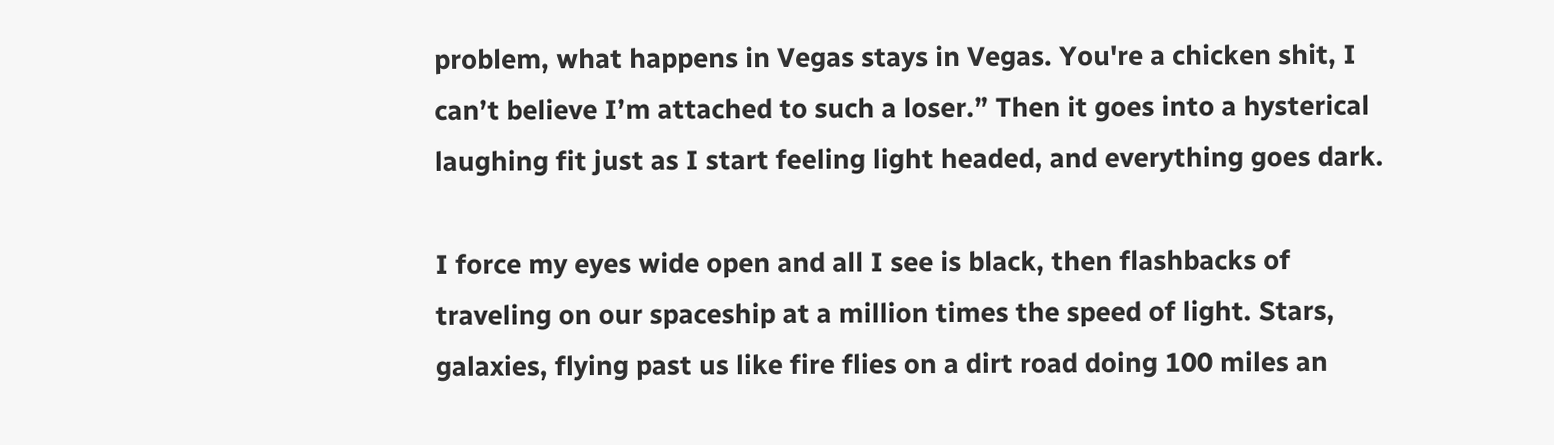problem, what happens in Vegas stays in Vegas. You're a chicken shit, I can’t believe I’m attached to such a loser.” Then it goes into a hysterical laughing fit just as I start feeling light headed, and everything goes dark.

I force my eyes wide open and all I see is black, then flashbacks of traveling on our spaceship at a million times the speed of light. Stars, galaxies, flying past us like fire flies on a dirt road doing 100 miles an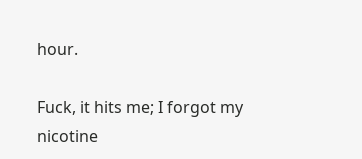hour.

Fuck, it hits me; I forgot my nicotine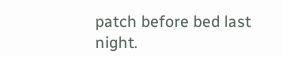patch before bed last night.